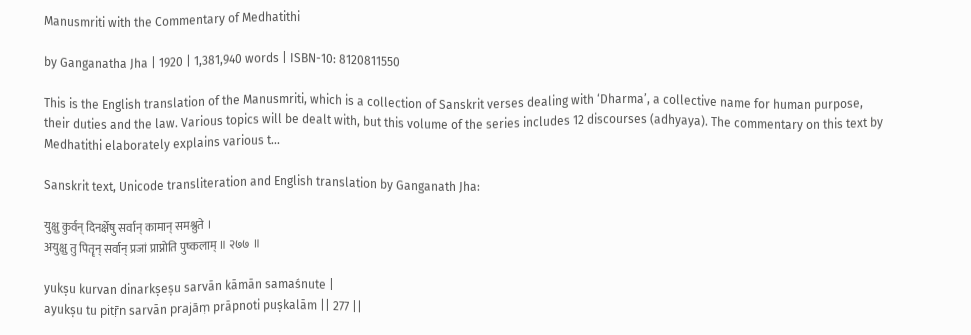Manusmriti with the Commentary of Medhatithi

by Ganganatha Jha | 1920 | 1,381,940 words | ISBN-10: 8120811550

This is the English translation of the Manusmriti, which is a collection of Sanskrit verses dealing with ‘Dharma’, a collective name for human purpose, their duties and the law. Various topics will be dealt with, but this volume of the series includes 12 discourses (adhyaya). The commentary on this text by Medhatithi elaborately explains various t...

Sanskrit text, Unicode transliteration and English translation by Ganganath Jha:

युक्षु कुर्वन् दिनर्क्षेषु सर्वान् कामान् समश्नुते ।
अयुक्षु तु पितॄन् सर्वान् प्रजां प्राप्नोति पुष्कलाम् ॥ २७७ ॥

yukṣu kurvan dinarkṣeṣu sarvān kāmān samaśnute |
ayukṣu tu pitṝn sarvān prajāṃ prāpnoti puṣkalām || 277 ||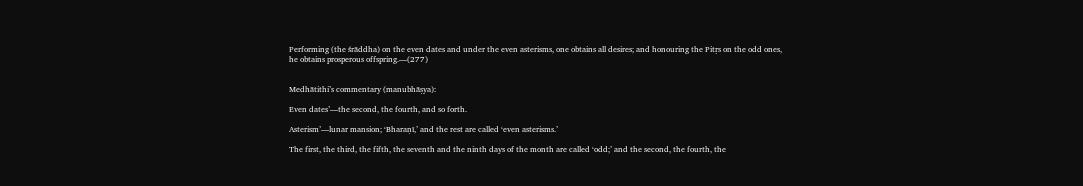Performing (the śrāddha) on the even dates and under the even asterisms, one obtains all desires; and honouring the Pitṛs on the odd ones, he obtains prosperous offspring.—(277)


Medhātithi’s commentary (manubhāṣya):

Even dates’—the second, the fourth, and so forth.

Asterism’—lunar mansion; ‘Bharaṇī,’ and the rest are called ‘even asterisms.’

The first, the third, the fifth, the seventh and the ninth days of the month are called ‘odd;’ and the second, the fourth, the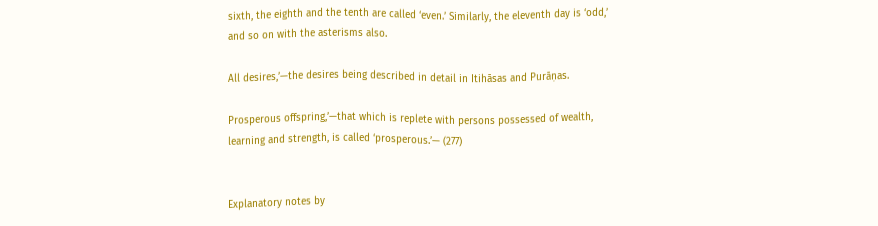sixth, the eighth and the tenth are called ‘even.’ Similarly, the eleventh day is ‘odd,’ and so on with the asterisms also.

All desires,’—the desires being described in detail in Itihāsas and Purāṇas.

Prosperous offspring,’—that which is replete with persons possessed of wealth, learning and strength, is called ‘prosperous.’— (277)


Explanatory notes by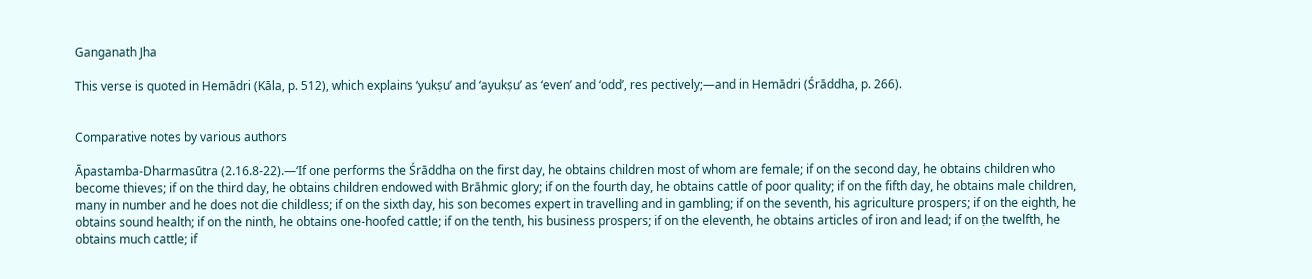Ganganath Jha

This verse is quoted in Hemādri (Kāla, p. 512), which explains ‘yukṣu’ and ‘ayukṣu’ as ‘even’ and ‘odd’, res pectively;—and in Hemādri (Śrāddha, p. 266).


Comparative notes by various authors

Āpastamba-Dharmasūtra (2.16.8-22).—‘If one performs the Śrāddha on the first day, he obtains children most of whom are female; if on the second day, he obtains children who become thieves; if on the third day, he obtains children endowed with Brāhmic glory; if on the fourth day, he obtains cattle of poor quality; if on the fifth day, he obtains male children, many in number and he does not die childless; if on the sixth day, his son becomes expert in travelling and in gambling; if on the seventh, his agriculture prospers; if on the eighth, he obtains sound health; if on the ninth, he obtains one-hoofed cattle; if on the tenth, his business prospers; if on the eleventh, he obtains articles of iron and lead; if on ṭhe twelfth, he obtains much cattle; if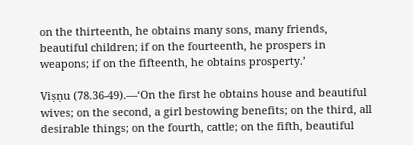on the thirteenth, he obtains many sons, many friends, beautiful children; if on the fourteenth, he prospers in weapons; if on the fifteenth, he obtains prosperty.’

Viṣṇu (78.36-49).—‘On the first he obtains house and beautiful wives; on the second, a girl bestowing benefits; on the third, all desirable things; on the fourth, cattle; on the fifth, beautiful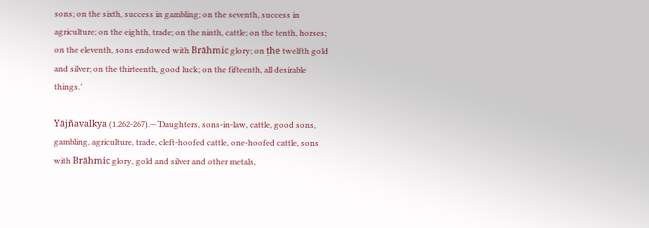sons; on the sixth, success in gambling; on the seventh, success in agriculture; on the eighth, trade; on the ninth, cattle; on the tenth, horses; on the eleventh, sons endowed with Brāhmic glory; on ṭhe twelfth gold and silver; on the thirteenth, good luck; on the fifteenth, all desirable things.’

Yājñavalkya (1.262-267).—‘Daughters, sons-in-law, cattle, good sons, gambling, agriculture, trade, cleft-hoofed cattle, one-hoofed cattle, sons with Brāhmic glory, gold and silver and other metals,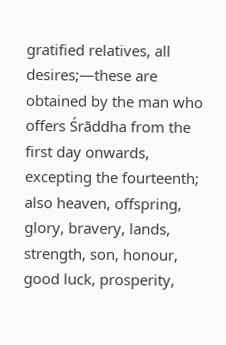gratified relatives, all desires;—these are obtained by the man who offers Śrāddha from the first day onwards, excepting the fourteenth; also heaven, offspring, glory, bravery, lands, strength, son, honour, good luck, prosperity,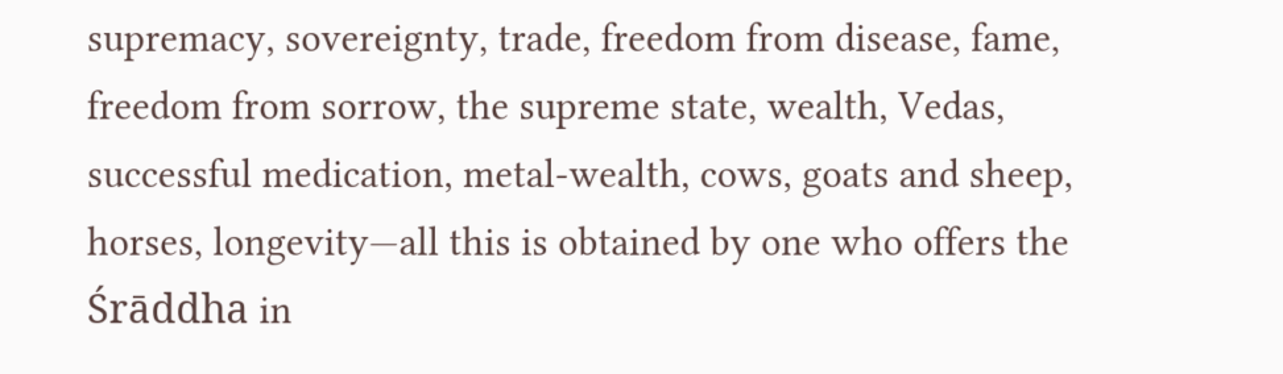supremacy, sovereignty, trade, freedom from disease, fame, freedom from sorrow, the supreme state, wealth, Vedas, successful medication, metal-wealth, cows, goats and sheep, horses, longevity—all this is obtained by one who offers the Śrāddha in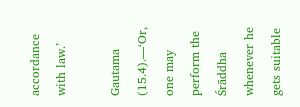accordance with law.’

Gautama (15.4).—‘Or, one may perform the Śrāddha whenever he gets suitable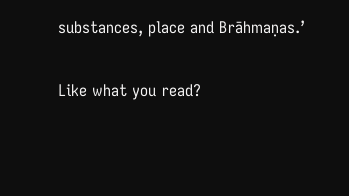substances, place and Brāhmaṇas.’

Like what you read?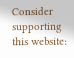Consider supporting this website: